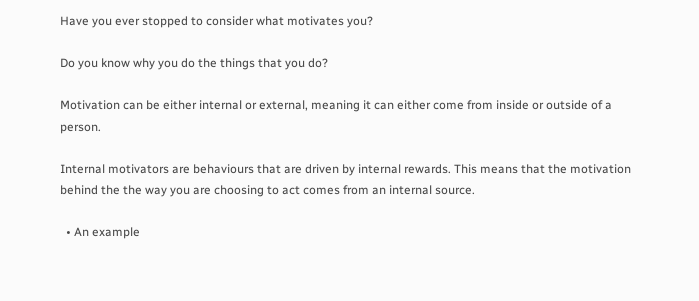Have you ever stopped to consider what motivates you?

Do you know why you do the things that you do?

Motivation can be either internal or external, meaning it can either come from inside or outside of a person.

Internal motivators are behaviours that are driven by internal rewards. This means that the motivation behind the the way you are choosing to act comes from an internal source.

  • An example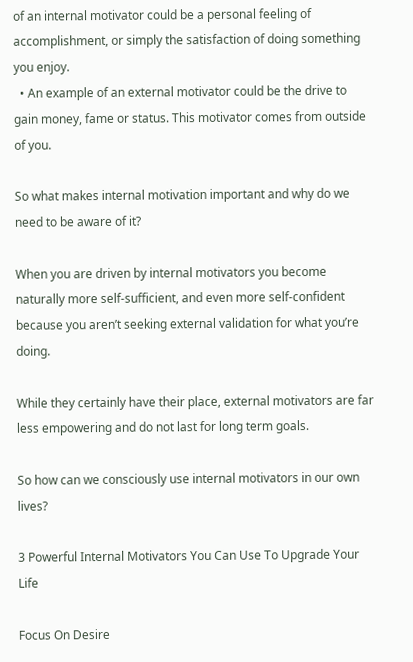of an internal motivator could be a personal feeling of accomplishment, or simply the satisfaction of doing something you enjoy.
  • An example of an external motivator could be the drive to gain money, fame or status. This motivator comes from outside of you.

So what makes internal motivation important and why do we need to be aware of it?

When you are driven by internal motivators you become naturally more self-sufficient, and even more self-confident because you aren’t seeking external validation for what you’re doing.

While they certainly have their place, external motivators are far less empowering and do not last for long term goals.

So how can we consciously use internal motivators in our own lives?

3 Powerful Internal Motivators You Can Use To Upgrade Your Life

Focus On Desire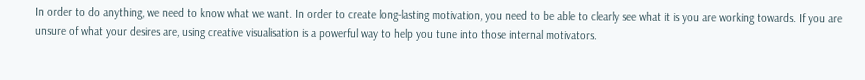In order to do anything, we need to know what we want. In order to create long-lasting motivation, you need to be able to clearly see what it is you are working towards. If you are unsure of what your desires are, using creative visualisation is a powerful way to help you tune into those internal motivators.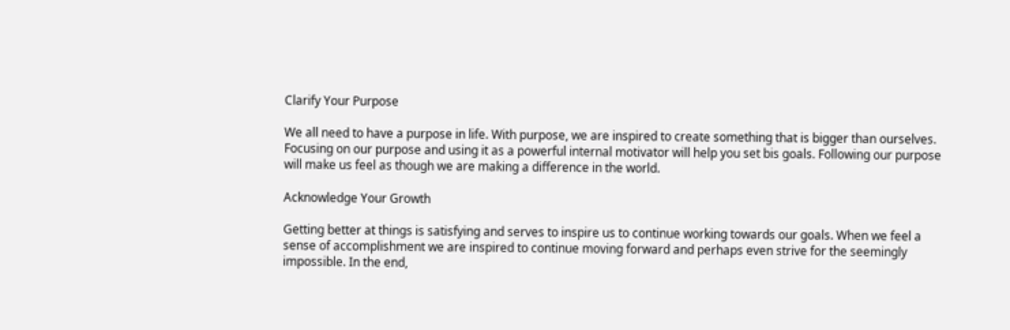Clarify Your Purpose

We all need to have a purpose in life. With purpose, we are inspired to create something that is bigger than ourselves. Focusing on our purpose and using it as a powerful internal motivator will help you set bis goals. Following our purpose will make us feel as though we are making a difference in the world.

Acknowledge Your Growth

Getting better at things is satisfying and serves to inspire us to continue working towards our goals. When we feel a sense of accomplishment we are inspired to continue moving forward and perhaps even strive for the seemingly impossible. In the end,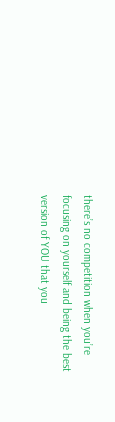there’s no competition when you’re focusing on yourself and being the best version of YOU that you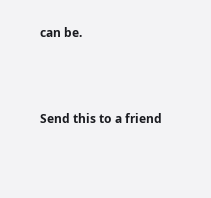can be.



Send this to a friend